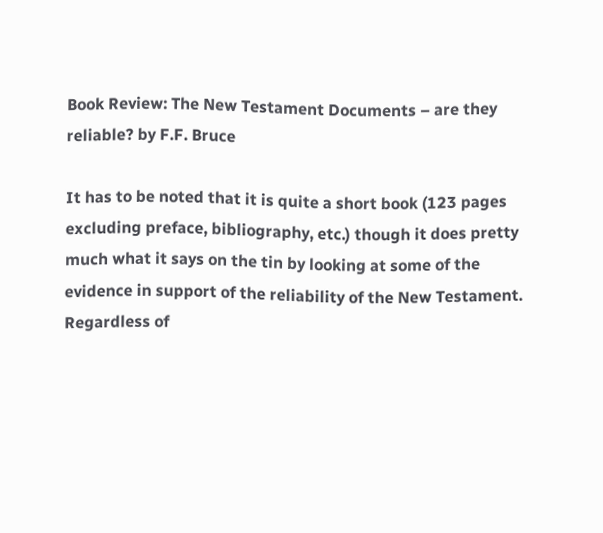Book Review: The New Testament Documents – are they reliable? by F.F. Bruce

It has to be noted that it is quite a short book (123 pages excluding preface, bibliography, etc.) though it does pretty much what it says on the tin by looking at some of the evidence in support of the reliability of the New Testament. Regardless of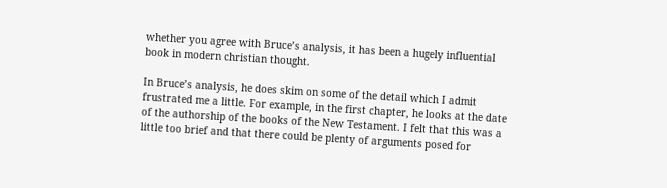whether you agree with Bruce’s analysis, it has been a hugely influential book in modern christian thought.

In Bruce’s analysis, he does skim on some of the detail which I admit frustrated me a little. For example, in the first chapter, he looks at the date of the authorship of the books of the New Testament. I felt that this was a little too brief and that there could be plenty of arguments posed for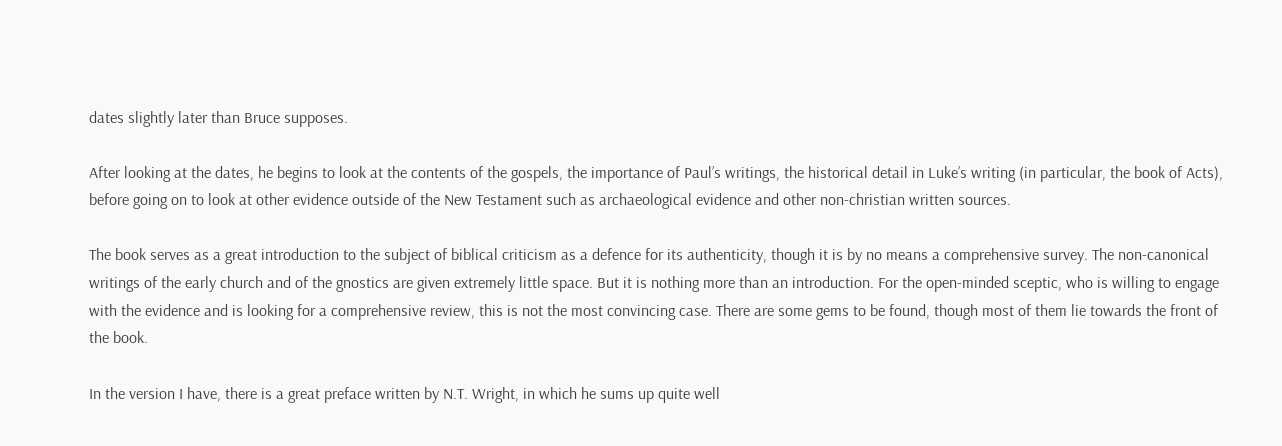dates slightly later than Bruce supposes.

After looking at the dates, he begins to look at the contents of the gospels, the importance of Paul’s writings, the historical detail in Luke’s writing (in particular, the book of Acts), before going on to look at other evidence outside of the New Testament such as archaeological evidence and other non-christian written sources.

The book serves as a great introduction to the subject of biblical criticism as a defence for its authenticity, though it is by no means a comprehensive survey. The non-canonical writings of the early church and of the gnostics are given extremely little space. But it is nothing more than an introduction. For the open-minded sceptic, who is willing to engage with the evidence and is looking for a comprehensive review, this is not the most convincing case. There are some gems to be found, though most of them lie towards the front of the book.

In the version I have, there is a great preface written by N.T. Wright, in which he sums up quite well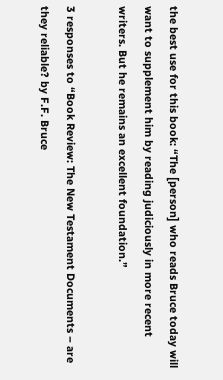the best use for this book: “The [person] who reads Bruce today will want to supplement him by reading judiciously in more recent writers. But he remains an excellent foundation.”

3 responses to “Book Review: The New Testament Documents – are they reliable? by F.F. Bruce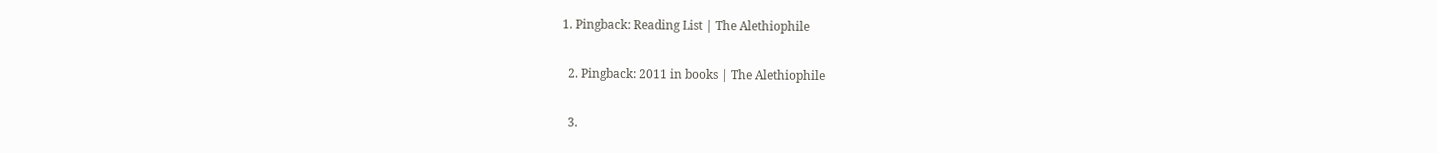1. Pingback: Reading List | The Alethiophile

  2. Pingback: 2011 in books | The Alethiophile

  3.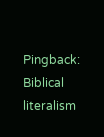Pingback: Biblical literalism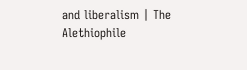and liberalism | The Alethiophile